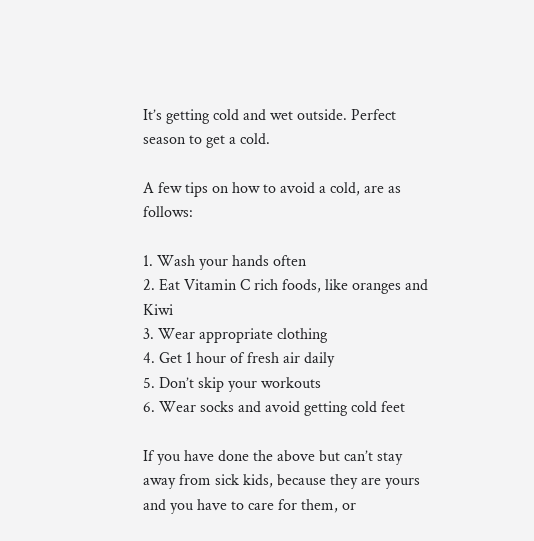It’s getting cold and wet outside. Perfect season to get a cold.

A few tips on how to avoid a cold, are as follows:

1. Wash your hands often
2. Eat Vitamin C rich foods, like oranges and Kiwi
3. Wear appropriate clothing
4. Get 1 hour of fresh air daily
5. Don’t skip your workouts
6. Wear socks and avoid getting cold feet

If you have done the above but can’t stay away from sick kids, because they are yours and you have to care for them, or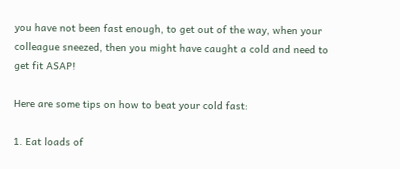you have not been fast enough, to get out of the way, when your colleague sneezed, then you might have caught a cold and need to get fit ASAP!

Here are some tips on how to beat your cold fast:

1. Eat loads of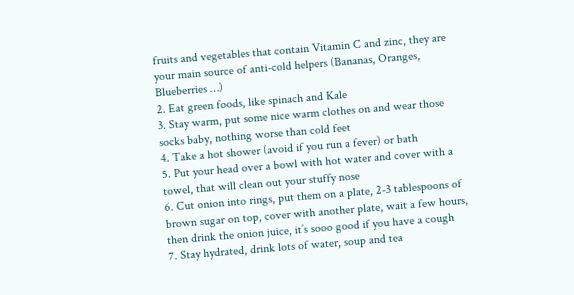fruits and vegetables that contain Vitamin C and zinc, they are your main source of anti-cold helpers (Bananas, Oranges, Blueberries …)
2. Eat green foods, like spinach and Kale
3. Stay warm, put some nice warm clothes on and wear those socks baby, nothing worse than cold feet
4. Take a hot shower (avoid if you run a fever) or bath
5. Put your head over a bowl with hot water and cover with a towel, that will clean out your stuffy nose
6. Cut onion into rings, put them on a plate, 2-3 tablespoons of brown sugar on top, cover with another plate, wait a few hours, then drink the onion juice, it’s sooo good if you have a cough
7. Stay hydrated, drink lots of water, soup and tea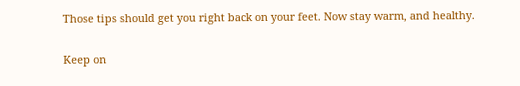Those tips should get you right back on your feet. Now stay warm, and healthy.

Keep on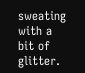sweating with a bit of glitter.